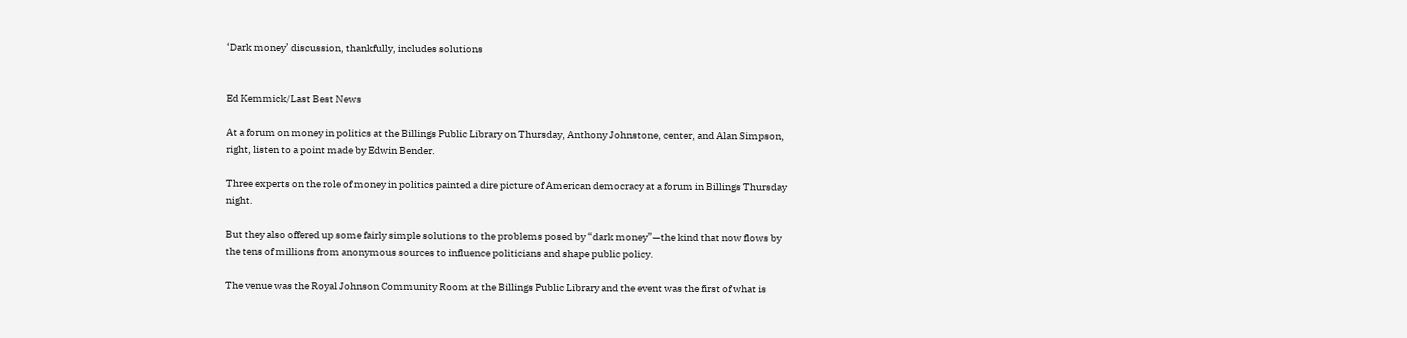‘Dark money’ discussion, thankfully, includes solutions


Ed Kemmick/Last Best News

At a forum on money in politics at the Billings Public Library on Thursday, Anthony Johnstone, center, and Alan Simpson, right, listen to a point made by Edwin Bender.

Three experts on the role of money in politics painted a dire picture of American democracy at a forum in Billings Thursday night.

But they also offered up some fairly simple solutions to the problems posed by “dark money”—the kind that now flows by the tens of millions from anonymous sources to influence politicians and shape public policy.

The venue was the Royal Johnson Community Room at the Billings Public Library and the event was the first of what is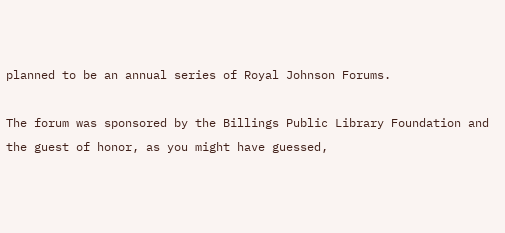planned to be an annual series of Royal Johnson Forums.

The forum was sponsored by the Billings Public Library Foundation and the guest of honor, as you might have guessed,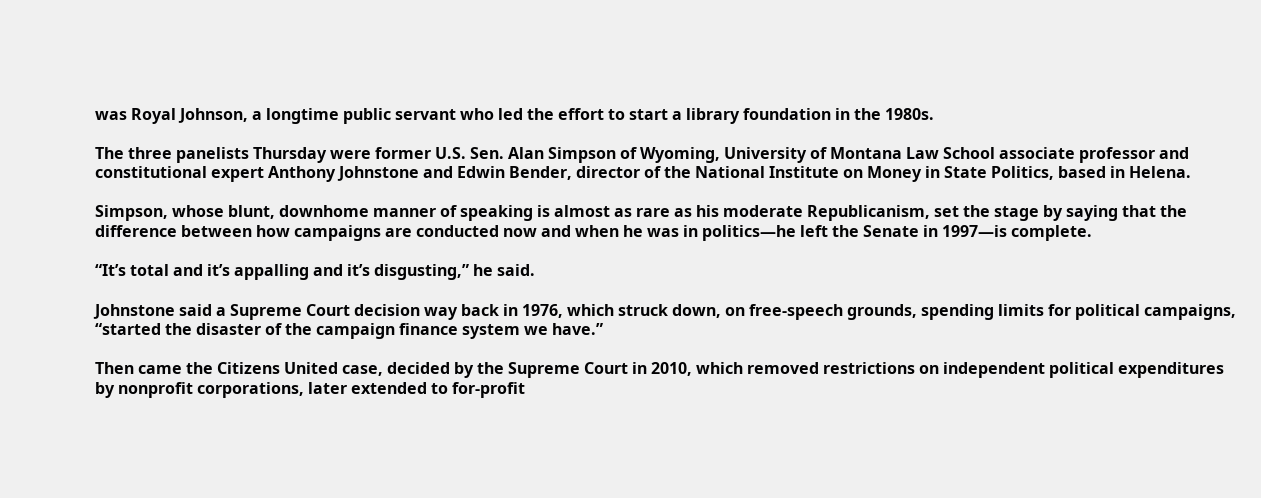was Royal Johnson, a longtime public servant who led the effort to start a library foundation in the 1980s.

The three panelists Thursday were former U.S. Sen. Alan Simpson of Wyoming, University of Montana Law School associate professor and constitutional expert Anthony Johnstone and Edwin Bender, director of the National Institute on Money in State Politics, based in Helena.

Simpson, whose blunt, downhome manner of speaking is almost as rare as his moderate Republicanism, set the stage by saying that the difference between how campaigns are conducted now and when he was in politics—he left the Senate in 1997—is complete.

“It’s total and it’s appalling and it’s disgusting,” he said.

Johnstone said a Supreme Court decision way back in 1976, which struck down, on free-speech grounds, spending limits for political campaigns, “started the disaster of the campaign finance system we have.”

Then came the Citizens United case, decided by the Supreme Court in 2010, which removed restrictions on independent political expenditures by nonprofit corporations, later extended to for-profit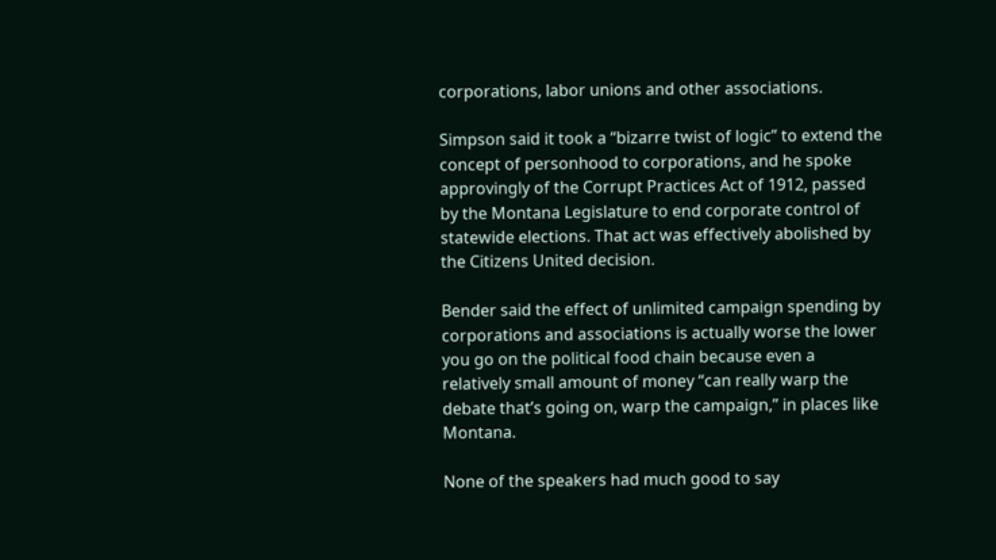corporations, labor unions and other associations.

Simpson said it took a “bizarre twist of logic” to extend the concept of personhood to corporations, and he spoke approvingly of the Corrupt Practices Act of 1912, passed by the Montana Legislature to end corporate control of statewide elections. That act was effectively abolished by the Citizens United decision.

Bender said the effect of unlimited campaign spending by corporations and associations is actually worse the lower you go on the political food chain because even a relatively small amount of money “can really warp the debate that’s going on, warp the campaign,” in places like Montana.

None of the speakers had much good to say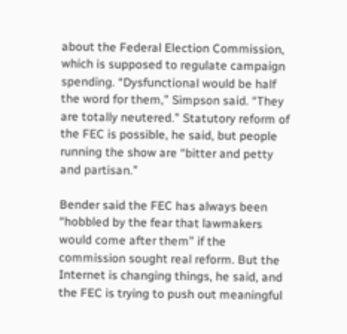about the Federal Election Commission, which is supposed to regulate campaign spending. “Dysfunctional would be half the word for them,” Simpson said. “They are totally neutered.” Statutory reform of the FEC is possible, he said, but people running the show are “bitter and petty and partisan.”

Bender said the FEC has always been “hobbled by the fear that lawmakers would come after them” if the commission sought real reform. But the Internet is changing things, he said, and the FEC is trying to push out meaningful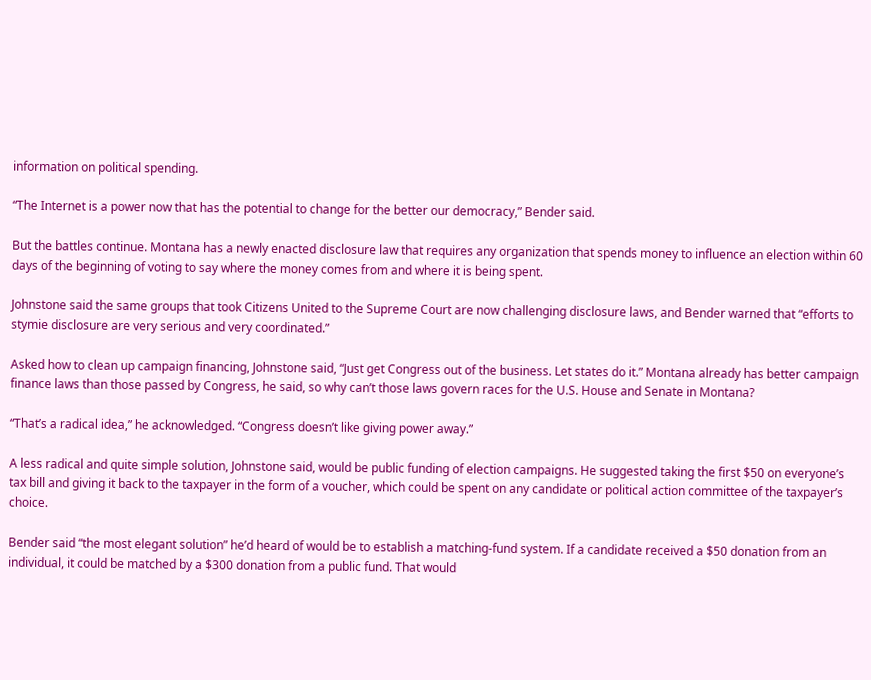information on political spending.

“The Internet is a power now that has the potential to change for the better our democracy,” Bender said.

But the battles continue. Montana has a newly enacted disclosure law that requires any organization that spends money to influence an election within 60 days of the beginning of voting to say where the money comes from and where it is being spent.

Johnstone said the same groups that took Citizens United to the Supreme Court are now challenging disclosure laws, and Bender warned that “efforts to stymie disclosure are very serious and very coordinated.”

Asked how to clean up campaign financing, Johnstone said, “Just get Congress out of the business. Let states do it.” Montana already has better campaign finance laws than those passed by Congress, he said, so why can’t those laws govern races for the U.S. House and Senate in Montana?

“That’s a radical idea,” he acknowledged. “Congress doesn’t like giving power away.”

A less radical and quite simple solution, Johnstone said, would be public funding of election campaigns. He suggested taking the first $50 on everyone’s tax bill and giving it back to the taxpayer in the form of a voucher, which could be spent on any candidate or political action committee of the taxpayer’s choice.

Bender said “the most elegant solution” he’d heard of would be to establish a matching-fund system. If a candidate received a $50 donation from an individual, it could be matched by a $300 donation from a public fund. That would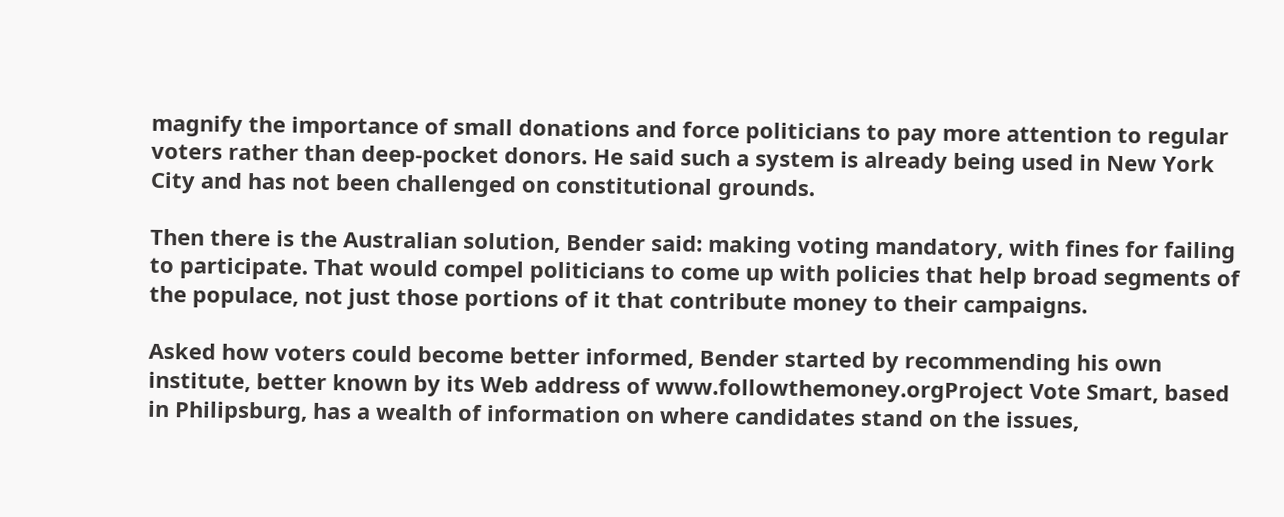magnify the importance of small donations and force politicians to pay more attention to regular voters rather than deep-pocket donors. He said such a system is already being used in New York City and has not been challenged on constitutional grounds.

Then there is the Australian solution, Bender said: making voting mandatory, with fines for failing to participate. That would compel politicians to come up with policies that help broad segments of the populace, not just those portions of it that contribute money to their campaigns.

Asked how voters could become better informed, Bender started by recommending his own institute, better known by its Web address of www.followthemoney.orgProject Vote Smart, based in Philipsburg, has a wealth of information on where candidates stand on the issues,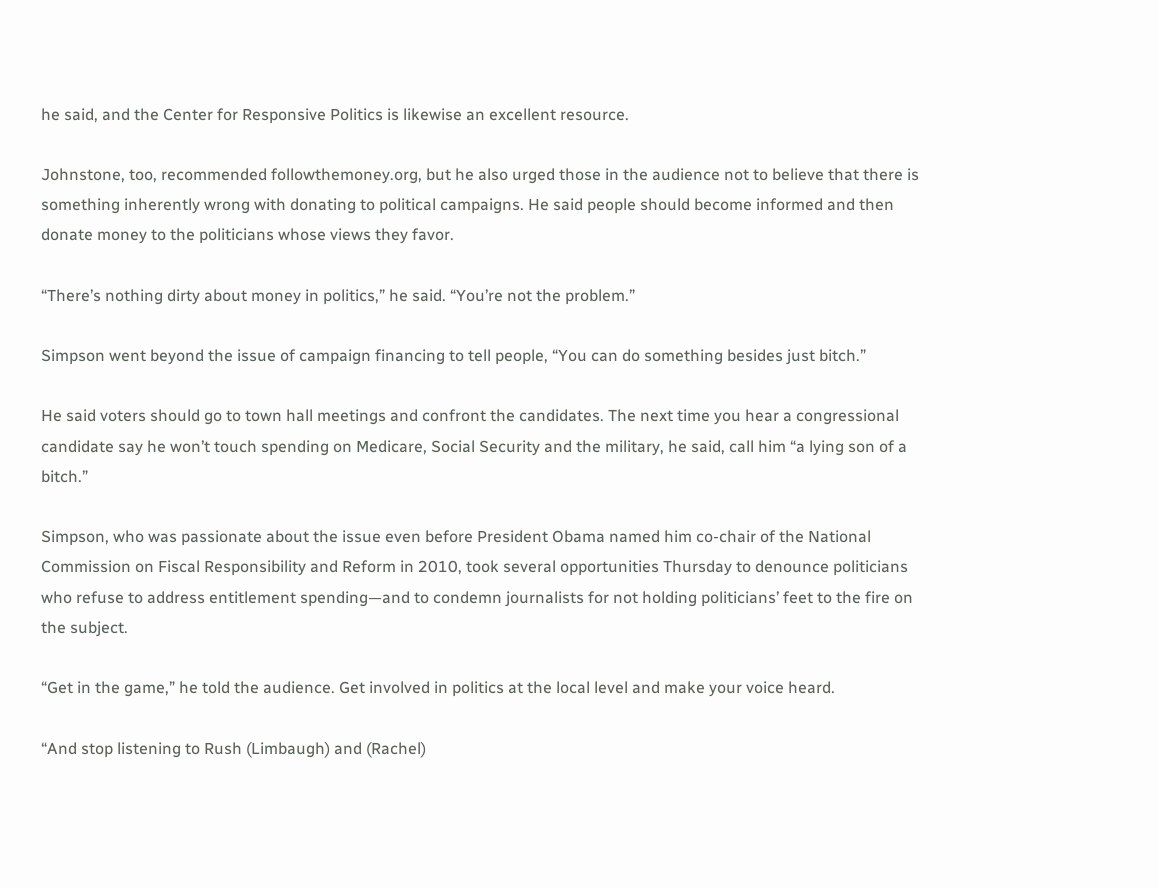he said, and the Center for Responsive Politics is likewise an excellent resource.

Johnstone, too, recommended followthemoney.org, but he also urged those in the audience not to believe that there is something inherently wrong with donating to political campaigns. He said people should become informed and then donate money to the politicians whose views they favor.

“There’s nothing dirty about money in politics,” he said. “You’re not the problem.”

Simpson went beyond the issue of campaign financing to tell people, “You can do something besides just bitch.”

He said voters should go to town hall meetings and confront the candidates. The next time you hear a congressional candidate say he won’t touch spending on Medicare, Social Security and the military, he said, call him “a lying son of a bitch.”

Simpson, who was passionate about the issue even before President Obama named him co-chair of the National Commission on Fiscal Responsibility and Reform in 2010, took several opportunities Thursday to denounce politicians who refuse to address entitlement spending—and to condemn journalists for not holding politicians’ feet to the fire on the subject.

“Get in the game,” he told the audience. Get involved in politics at the local level and make your voice heard.

“And stop listening to Rush (Limbaugh) and (Rachel)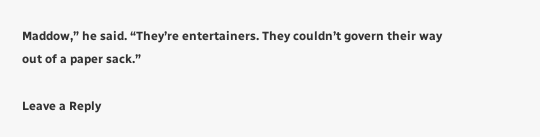Maddow,” he said. “They’re entertainers. They couldn’t govern their way out of a paper sack.”

Leave a Reply